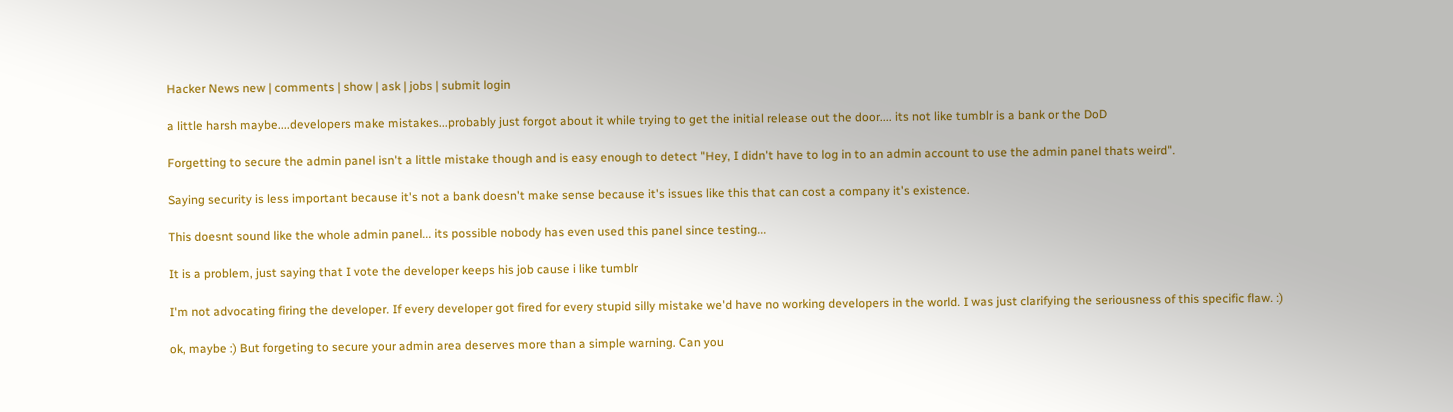Hacker News new | comments | show | ask | jobs | submit login

a little harsh maybe....developers make mistakes...probably just forgot about it while trying to get the initial release out the door.... its not like tumblr is a bank or the DoD

Forgetting to secure the admin panel isn't a little mistake though and is easy enough to detect "Hey, I didn't have to log in to an admin account to use the admin panel thats weird".

Saying security is less important because it's not a bank doesn't make sense because it's issues like this that can cost a company it's existence.

This doesnt sound like the whole admin panel... its possible nobody has even used this panel since testing...

It is a problem, just saying that I vote the developer keeps his job cause i like tumblr

I'm not advocating firing the developer. If every developer got fired for every stupid silly mistake we'd have no working developers in the world. I was just clarifying the seriousness of this specific flaw. :)

ok, maybe :) But forgeting to secure your admin area deserves more than a simple warning. Can you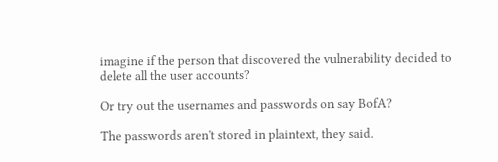imagine if the person that discovered the vulnerability decided to delete all the user accounts?

Or try out the usernames and passwords on say BofA?

The passwords aren't stored in plaintext, they said.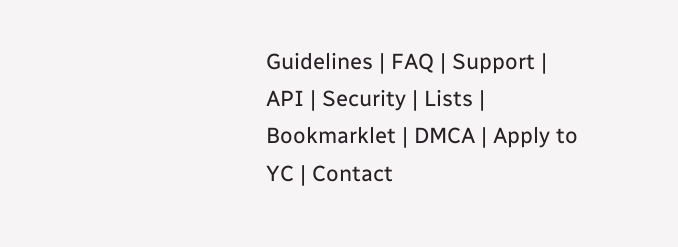Guidelines | FAQ | Support | API | Security | Lists | Bookmarklet | DMCA | Apply to YC | Contact